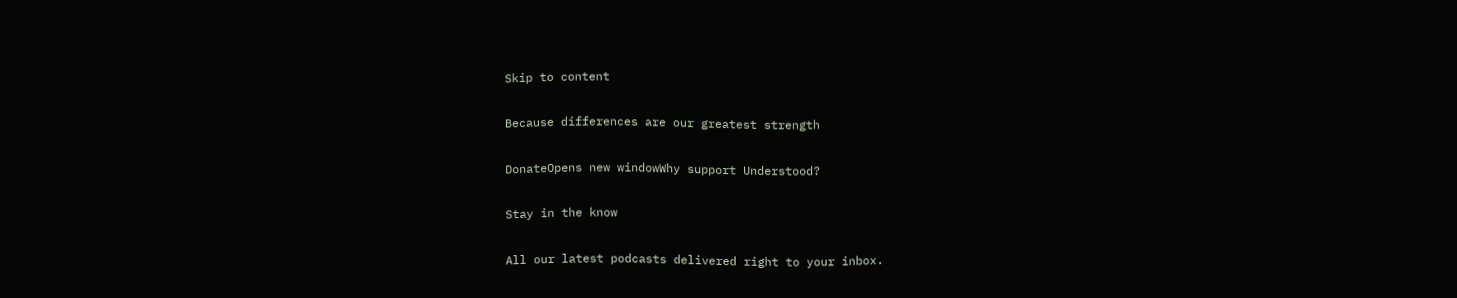Skip to content

Because differences are our greatest strength

DonateOpens new windowWhy support Understood?

Stay in the know

All our latest podcasts delivered right to your inbox.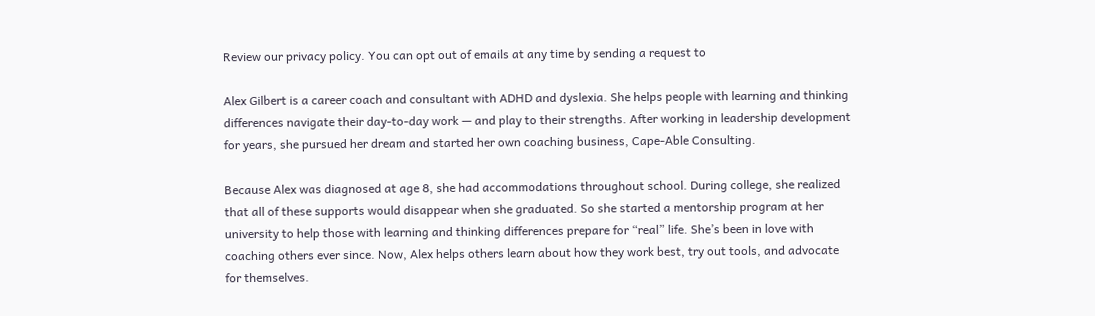Review our privacy policy. You can opt out of emails at any time by sending a request to

Alex Gilbert is a career coach and consultant with ADHD and dyslexia. She helps people with learning and thinking differences navigate their day-to-day work — and play to their strengths. After working in leadership development for years, she pursued her dream and started her own coaching business, Cape-Able Consulting.

Because Alex was diagnosed at age 8, she had accommodations throughout school. During college, she realized that all of these supports would disappear when she graduated. So she started a mentorship program at her university to help those with learning and thinking differences prepare for “real” life. She’s been in love with coaching others ever since. Now, Alex helps others learn about how they work best, try out tools, and advocate for themselves.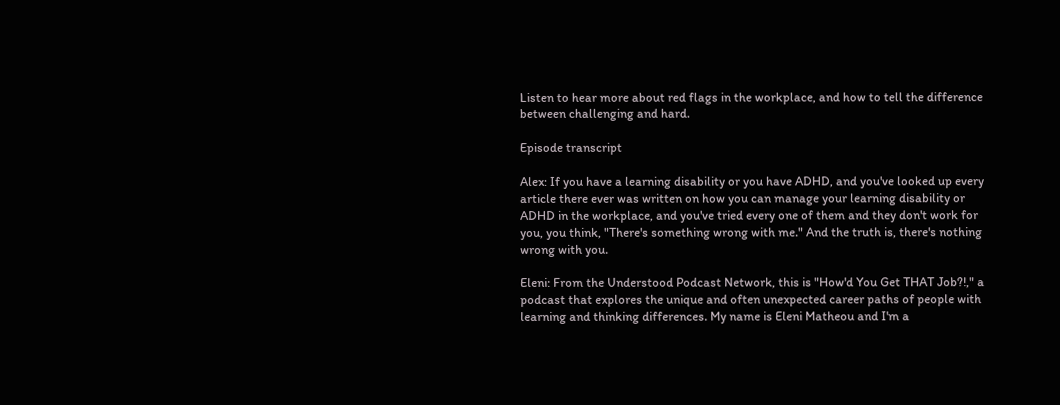Listen to hear more about red flags in the workplace, and how to tell the difference between challenging and hard.

Episode transcript

Alex: If you have a learning disability or you have ADHD, and you've looked up every article there ever was written on how you can manage your learning disability or ADHD in the workplace, and you've tried every one of them and they don't work for you, you think, "There's something wrong with me." And the truth is, there's nothing wrong with you.

Eleni: From the Understood Podcast Network, this is "How'd You Get THAT Job?!," a podcast that explores the unique and often unexpected career paths of people with learning and thinking differences. My name is Eleni Matheou and I'm a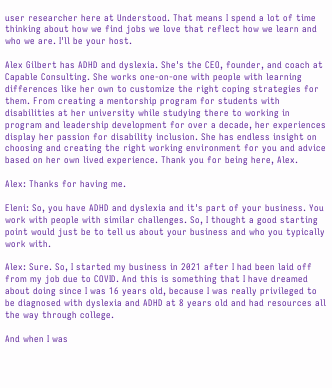user researcher here at Understood. That means I spend a lot of time thinking about how we find jobs we love that reflect how we learn and who we are. I'll be your host.

Alex Gilbert has ADHD and dyslexia. She's the CEO, founder, and coach at Capable Consulting. She works one-on-one with people with learning differences like her own to customize the right coping strategies for them. From creating a mentorship program for students with disabilities at her university while studying there to working in program and leadership development for over a decade, her experiences display her passion for disability inclusion. She has endless insight on choosing and creating the right working environment for you and advice based on her own lived experience. Thank you for being here, Alex.

Alex: Thanks for having me.

Eleni: So, you have ADHD and dyslexia and it's part of your business. You work with people with similar challenges. So, I thought a good starting point would just be to tell us about your business and who you typically work with.

Alex: Sure. So, I started my business in 2021 after I had been laid off from my job due to COVID. And this is something that I have dreamed about doing since I was 16 years old, because I was really privileged to be diagnosed with dyslexia and ADHD at 8 years old and had resources all the way through college.

And when I was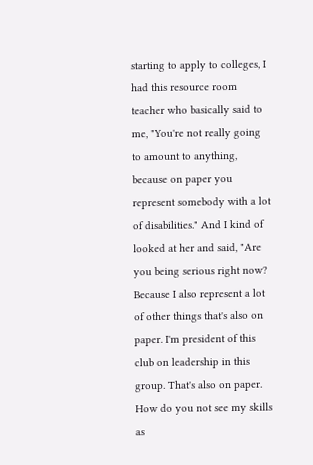starting to apply to colleges, I had this resource room teacher who basically said to me, "You're not really going to amount to anything, because on paper you represent somebody with a lot of disabilities." And I kind of looked at her and said, "Are you being serious right now? Because I also represent a lot of other things that's also on paper. I'm president of this club on leadership in this group. That's also on paper. How do you not see my skills as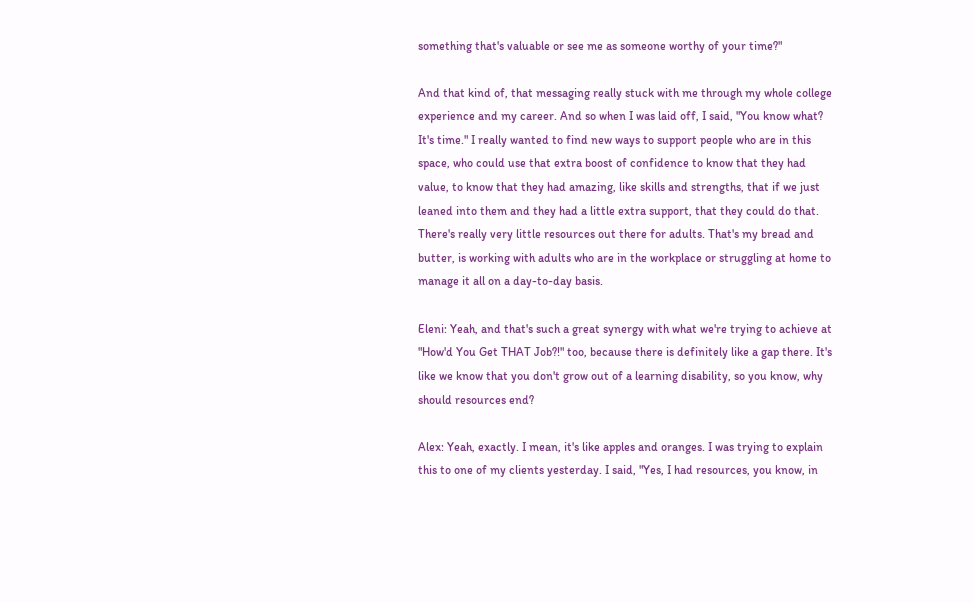something that's valuable or see me as someone worthy of your time?"

And that kind of, that messaging really stuck with me through my whole college experience and my career. And so when I was laid off, I said, "You know what? It's time." I really wanted to find new ways to support people who are in this space, who could use that extra boost of confidence to know that they had value, to know that they had amazing, like skills and strengths, that if we just leaned into them and they had a little extra support, that they could do that. There's really very little resources out there for adults. That's my bread and butter, is working with adults who are in the workplace or struggling at home to manage it all on a day-to-day basis.

Eleni: Yeah, and that's such a great synergy with what we're trying to achieve at "How'd You Get THAT Job?!" too, because there is definitely like a gap there. It's like we know that you don't grow out of a learning disability, so you know, why should resources end?

Alex: Yeah, exactly. I mean, it's like apples and oranges. I was trying to explain this to one of my clients yesterday. I said, "Yes, I had resources, you know, in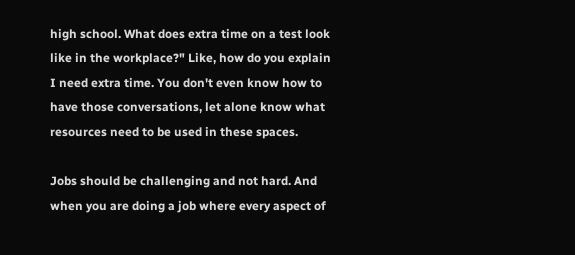high school. What does extra time on a test look like in the workplace?" Like, how do you explain I need extra time. You don't even know how to have those conversations, let alone know what resources need to be used in these spaces.

Jobs should be challenging and not hard. And when you are doing a job where every aspect of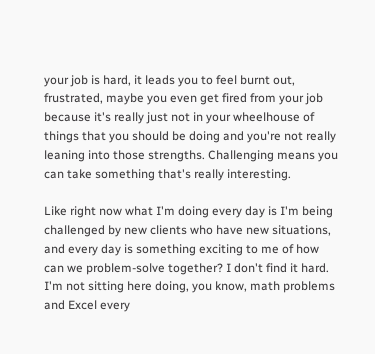your job is hard, it leads you to feel burnt out, frustrated, maybe you even get fired from your job because it's really just not in your wheelhouse of things that you should be doing and you're not really leaning into those strengths. Challenging means you can take something that's really interesting.

Like right now what I'm doing every day is I'm being challenged by new clients who have new situations, and every day is something exciting to me of how can we problem-solve together? I don't find it hard. I'm not sitting here doing, you know, math problems and Excel every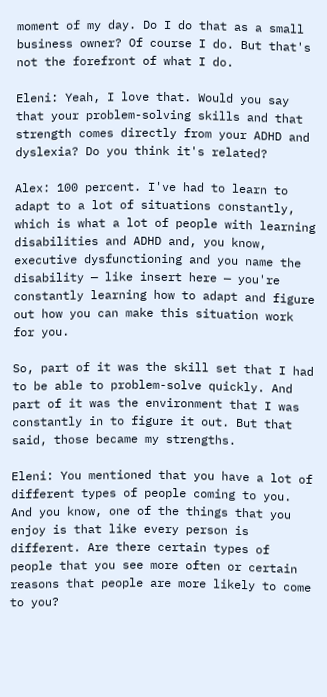moment of my day. Do I do that as a small business owner? Of course I do. But that's not the forefront of what I do.

Eleni: Yeah, I love that. Would you say that your problem-solving skills and that strength comes directly from your ADHD and dyslexia? Do you think it's related?

Alex: 100 percent. I've had to learn to adapt to a lot of situations constantly, which is what a lot of people with learning disabilities and ADHD and, you know, executive dysfunctioning and you name the disability — like insert here — you're constantly learning how to adapt and figure out how you can make this situation work for you.

So, part of it was the skill set that I had to be able to problem-solve quickly. And part of it was the environment that I was constantly in to figure it out. But that said, those became my strengths.

Eleni: You mentioned that you have a lot of different types of people coming to you. And you know, one of the things that you enjoy is that like every person is different. Are there certain types of people that you see more often or certain reasons that people are more likely to come to you?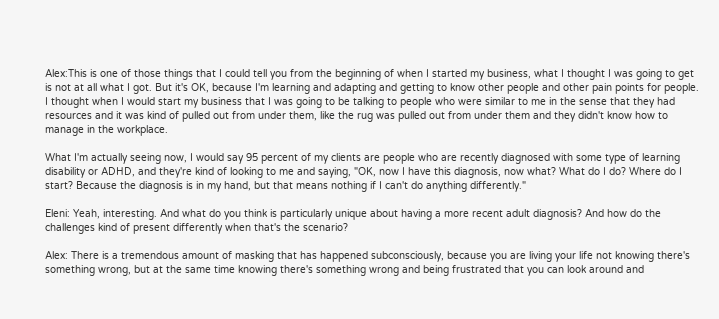Alex:This is one of those things that I could tell you from the beginning of when I started my business, what I thought I was going to get is not at all what I got. But it's OK, because I'm learning and adapting and getting to know other people and other pain points for people. I thought when I would start my business that I was going to be talking to people who were similar to me in the sense that they had resources and it was kind of pulled out from under them, like the rug was pulled out from under them and they didn't know how to manage in the workplace.

What I'm actually seeing now, I would say 95 percent of my clients are people who are recently diagnosed with some type of learning disability or ADHD, and they're kind of looking to me and saying, "OK, now I have this diagnosis, now what? What do I do? Where do I start? Because the diagnosis is in my hand, but that means nothing if I can't do anything differently."

Eleni: Yeah, interesting. And what do you think is particularly unique about having a more recent adult diagnosis? And how do the challenges kind of present differently when that's the scenario?

Alex: There is a tremendous amount of masking that has happened subconsciously, because you are living your life not knowing there's something wrong, but at the same time knowing there's something wrong and being frustrated that you can look around and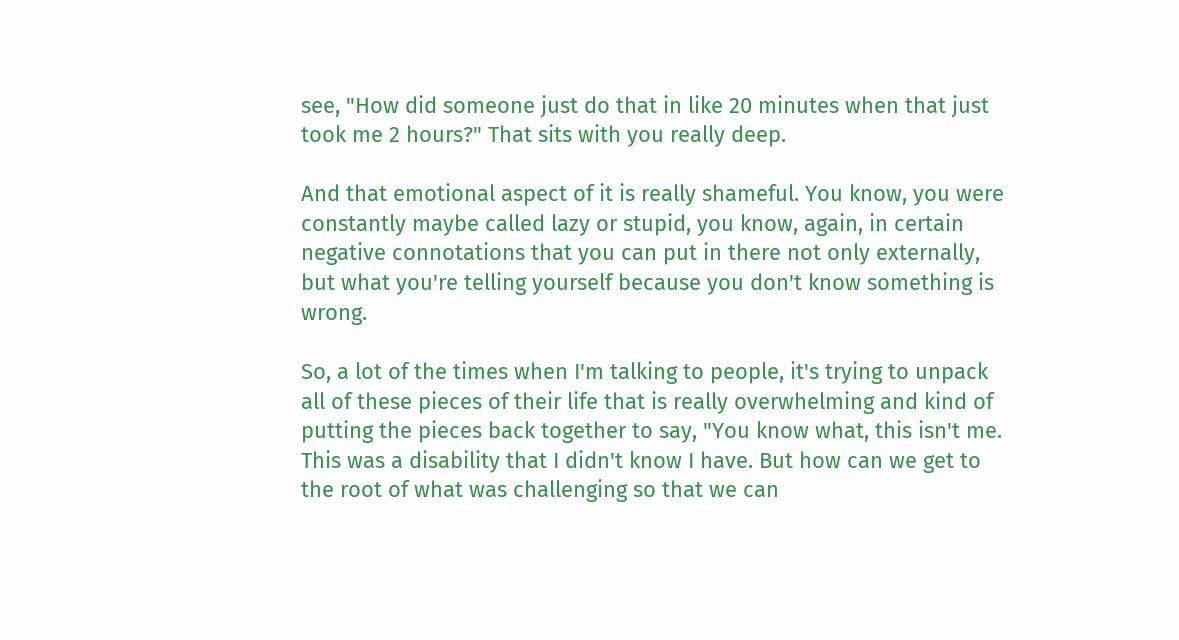see, "How did someone just do that in like 20 minutes when that just took me 2 hours?" That sits with you really deep.

And that emotional aspect of it is really shameful. You know, you were constantly maybe called lazy or stupid, you know, again, in certain negative connotations that you can put in there not only externally, but what you're telling yourself because you don't know something is wrong.

So, a lot of the times when I'm talking to people, it's trying to unpack all of these pieces of their life that is really overwhelming and kind of putting the pieces back together to say, "You know what, this isn't me. This was a disability that I didn't know I have. But how can we get to the root of what was challenging so that we can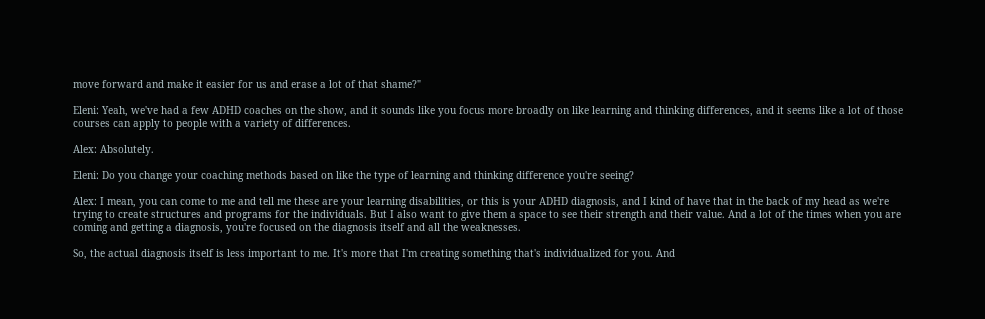move forward and make it easier for us and erase a lot of that shame?"

Eleni: Yeah, we've had a few ADHD coaches on the show, and it sounds like you focus more broadly on like learning and thinking differences, and it seems like a lot of those courses can apply to people with a variety of differences.

Alex: Absolutely.

Eleni: Do you change your coaching methods based on like the type of learning and thinking difference you're seeing?

Alex: I mean, you can come to me and tell me these are your learning disabilities, or this is your ADHD diagnosis, and I kind of have that in the back of my head as we're trying to create structures and programs for the individuals. But I also want to give them a space to see their strength and their value. And a lot of the times when you are coming and getting a diagnosis, you're focused on the diagnosis itself and all the weaknesses.

So, the actual diagnosis itself is less important to me. It's more that I'm creating something that's individualized for you. And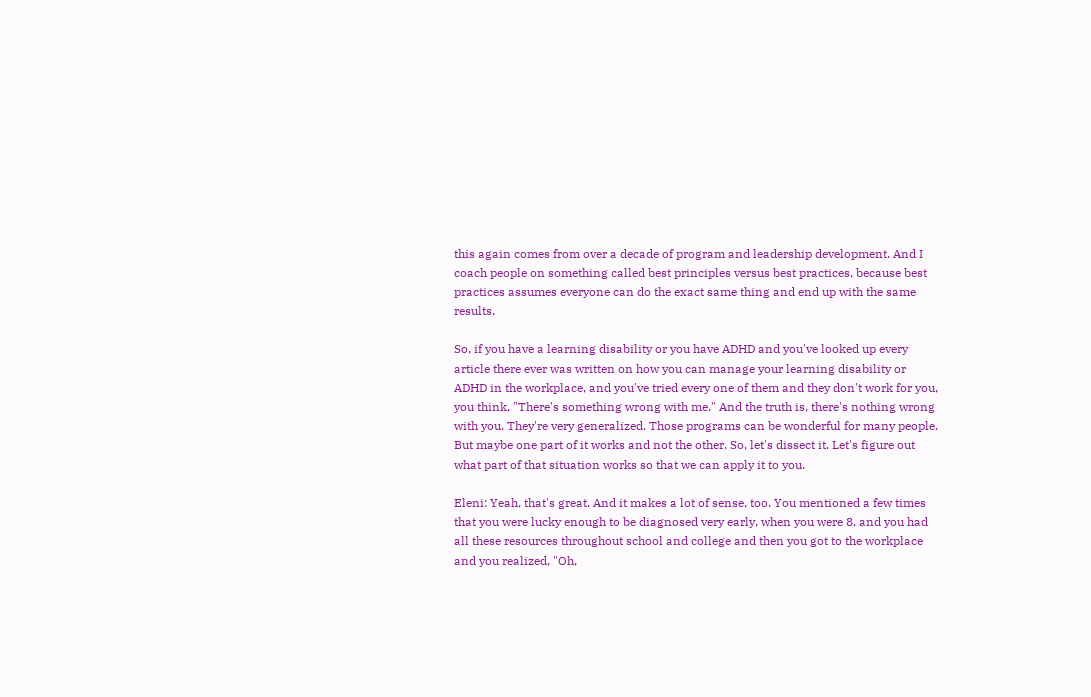this again comes from over a decade of program and leadership development. And I coach people on something called best principles versus best practices, because best practices assumes everyone can do the exact same thing and end up with the same results.

So, if you have a learning disability or you have ADHD and you've looked up every article there ever was written on how you can manage your learning disability or ADHD in the workplace, and you've tried every one of them and they don't work for you, you think, "There's something wrong with me." And the truth is, there's nothing wrong with you. They're very generalized. Those programs can be wonderful for many people. But maybe one part of it works and not the other. So, let's dissect it. Let's figure out what part of that situation works so that we can apply it to you.

Eleni: Yeah, that's great. And it makes a lot of sense, too. You mentioned a few times that you were lucky enough to be diagnosed very early, when you were 8, and you had all these resources throughout school and college and then you got to the workplace and you realized, "Oh,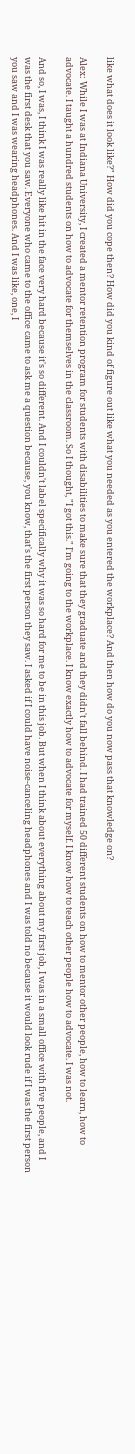like what does it look like?" How did you cope then? How did you kind of figure out like what you needed as you entered the workplace? And then how do you now pass that knowledge on?

Alex: While I was at Indiana University, I created a mentor retention program for students with disabilities to make sure that they graduate and they didn't fall behind. I had trained 50 different students on how to mentor other people, how to learn, how to advocate. I taught a hundred students on how to advocate for themselves in the classroom. So I thought, "I got this." I'm going to the workplace. I know exactly how to advocate for myself. I know how to teach other people how to advocate. I was not.

And so, I was, I think I was really like hit in the face very hard because it's so different. And I couldn't label specifically why it was so hard for me to be in this job. But when I think about everything about my first job, I was in a small office with five people, and I was the first desk that you saw. Everyone who came to the office came to ask me a question because, you know, that's the first person they saw. I asked if I could have noise-canceling headphones and I was told no because it would look rude if I was the first person you saw and I was wearing headphones. And I was like, one, I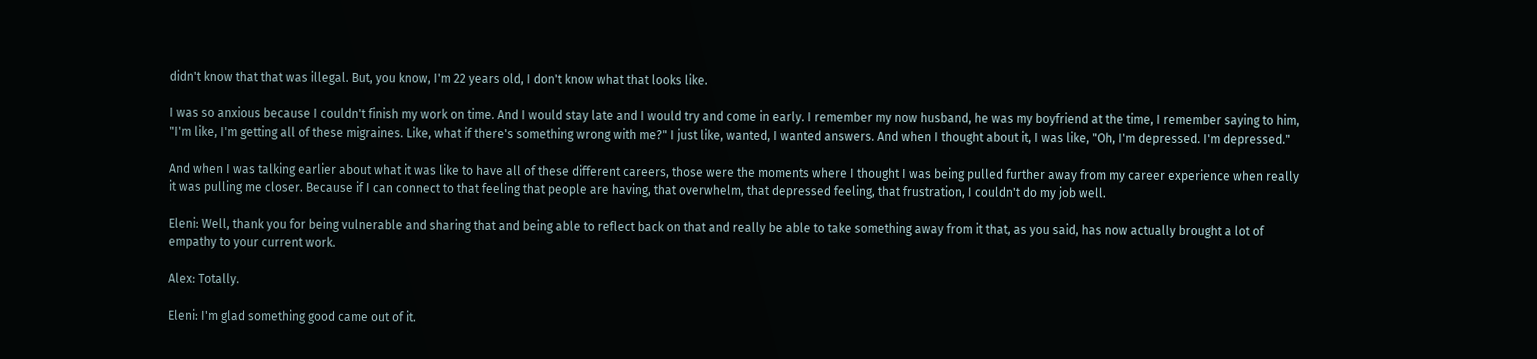didn't know that that was illegal. But, you know, I'm 22 years old, I don't know what that looks like.

I was so anxious because I couldn't finish my work on time. And I would stay late and I would try and come in early. I remember my now husband, he was my boyfriend at the time, I remember saying to him, "I'm like, I'm getting all of these migraines. Like, what if there's something wrong with me?" I just like, wanted, I wanted answers. And when I thought about it, I was like, "Oh, I'm depressed. I'm depressed."

And when I was talking earlier about what it was like to have all of these different careers, those were the moments where I thought I was being pulled further away from my career experience when really it was pulling me closer. Because if I can connect to that feeling that people are having, that overwhelm, that depressed feeling, that frustration, I couldn't do my job well.

Eleni: Well, thank you for being vulnerable and sharing that and being able to reflect back on that and really be able to take something away from it that, as you said, has now actually brought a lot of empathy to your current work.

Alex: Totally.

Eleni: I'm glad something good came out of it.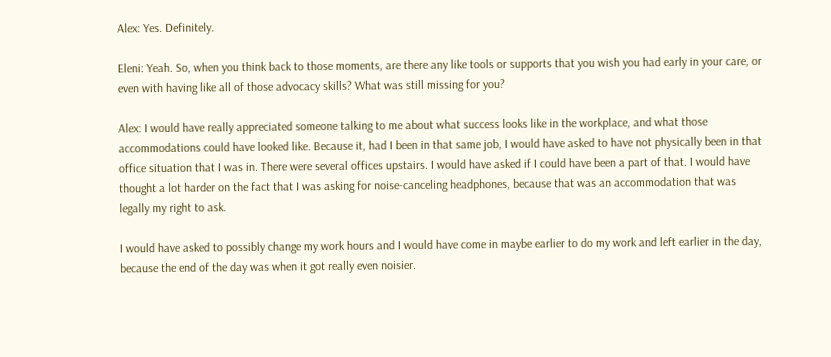Alex: Yes. Definitely.

Eleni: Yeah. So, when you think back to those moments, are there any like tools or supports that you wish you had early in your care, or even with having like all of those advocacy skills? What was still missing for you?

Alex: I would have really appreciated someone talking to me about what success looks like in the workplace, and what those accommodations could have looked like. Because it, had I been in that same job, I would have asked to have not physically been in that office situation that I was in. There were several offices upstairs. I would have asked if I could have been a part of that. I would have thought a lot harder on the fact that I was asking for noise-canceling headphones, because that was an accommodation that was legally my right to ask.

I would have asked to possibly change my work hours and I would have come in maybe earlier to do my work and left earlier in the day, because the end of the day was when it got really even noisier.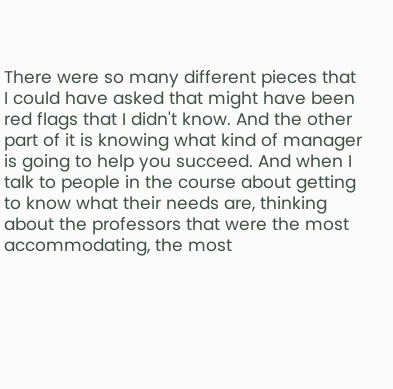There were so many different pieces that I could have asked that might have been red flags that I didn't know. And the other part of it is knowing what kind of manager is going to help you succeed. And when I talk to people in the course about getting to know what their needs are, thinking about the professors that were the most accommodating, the most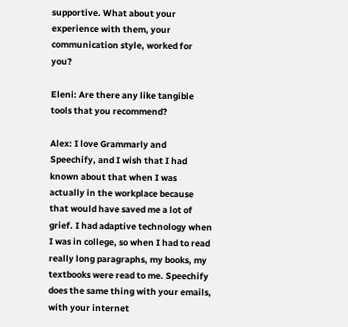supportive. What about your experience with them, your communication style, worked for you?

Eleni: Are there any like tangible tools that you recommend?

Alex: I love Grammarly and Speechify, and I wish that I had known about that when I was actually in the workplace because that would have saved me a lot of grief. I had adaptive technology when I was in college, so when I had to read really long paragraphs, my books, my textbooks were read to me. Speechify does the same thing with your emails, with your internet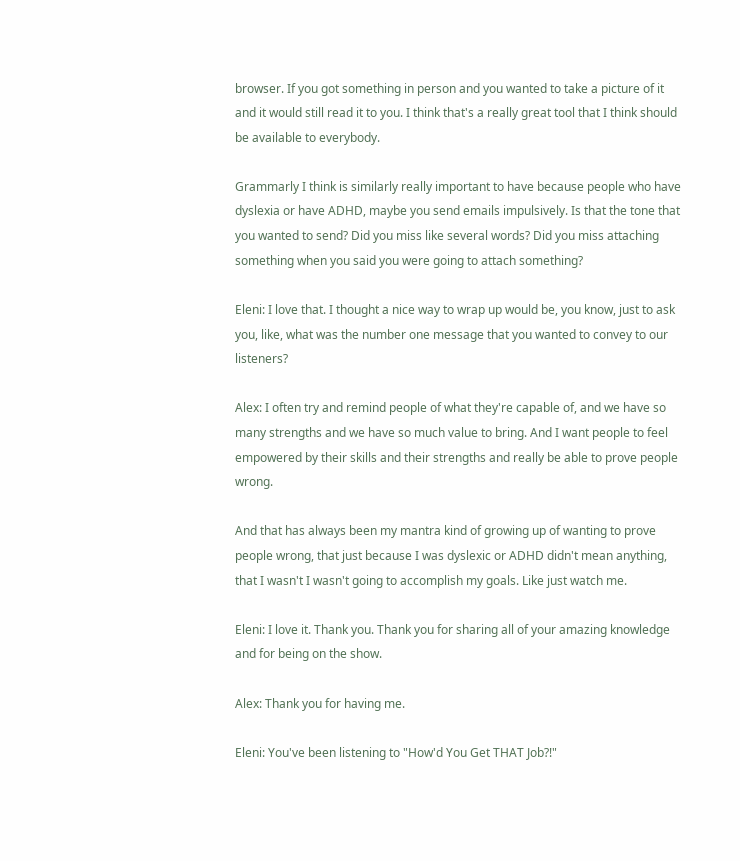browser. If you got something in person and you wanted to take a picture of it and it would still read it to you. I think that's a really great tool that I think should be available to everybody.

Grammarly I think is similarly really important to have because people who have dyslexia or have ADHD, maybe you send emails impulsively. Is that the tone that you wanted to send? Did you miss like several words? Did you miss attaching something when you said you were going to attach something?

Eleni: I love that. I thought a nice way to wrap up would be, you know, just to ask you, like, what was the number one message that you wanted to convey to our listeners?

Alex: I often try and remind people of what they're capable of, and we have so many strengths and we have so much value to bring. And I want people to feel empowered by their skills and their strengths and really be able to prove people wrong.

And that has always been my mantra kind of growing up of wanting to prove people wrong, that just because I was dyslexic or ADHD didn't mean anything, that I wasn't I wasn't going to accomplish my goals. Like just watch me.

Eleni: I love it. Thank you. Thank you for sharing all of your amazing knowledge and for being on the show.

Alex: Thank you for having me.

Eleni: You've been listening to "How'd You Get THAT Job?!"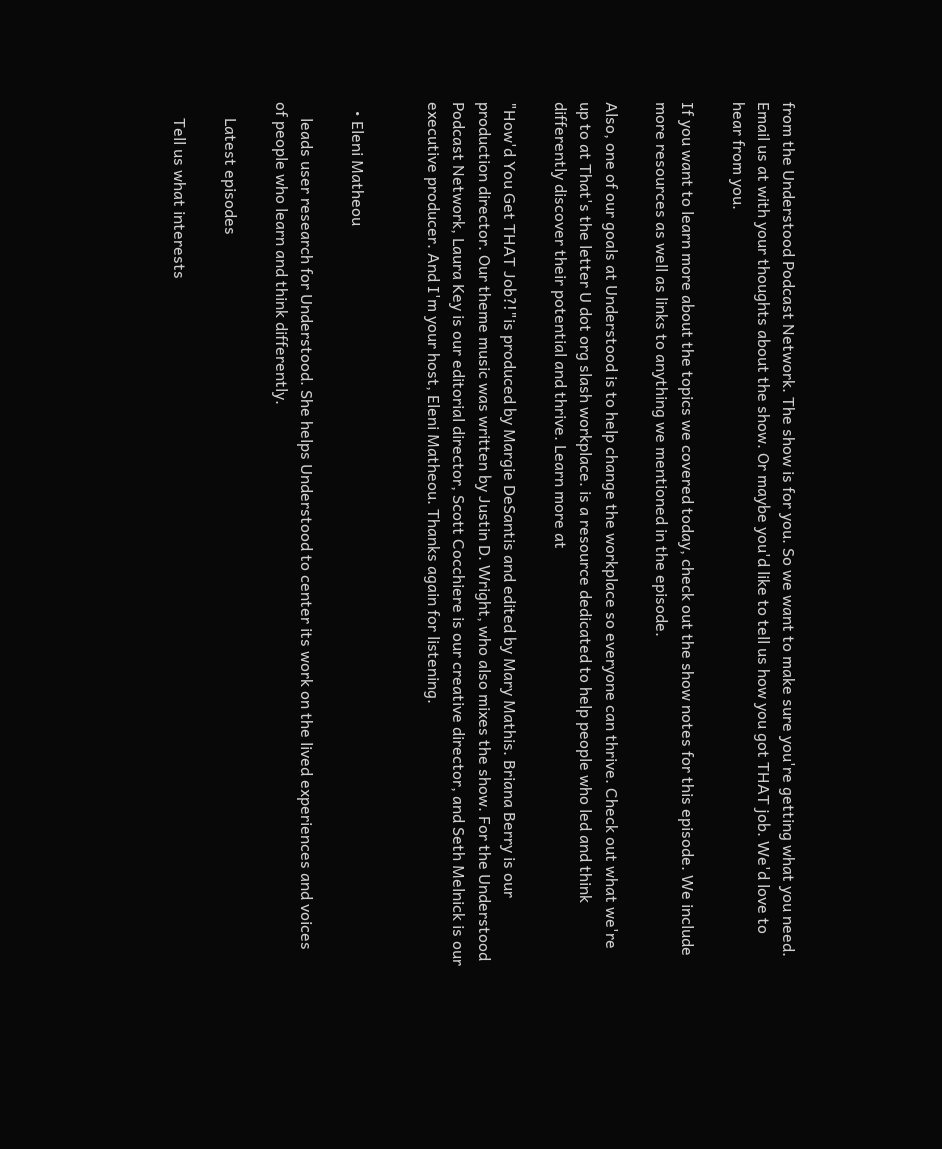from the Understood Podcast Network. The show is for you. So we want to make sure you're getting what you need. Email us at with your thoughts about the show. Or maybe you'd like to tell us how you got THAT job. We'd love to hear from you.

If you want to learn more about the topics we covered today, check out the show notes for this episode. We include more resources as well as links to anything we mentioned in the episode.

Also, one of our goals at Understood is to help change the workplace so everyone can thrive. Check out what we're up to at That's the letter U dot org slash workplace. is a resource dedicated to help people who led and think differently discover their potential and thrive. Learn more at

"How'd You Get THAT Job?!"is produced by Margie DeSantis and edited by Mary Mathis. Briana Berry is our production director. Our theme music was written by Justin D. Wright, who also mixes the show. For the Understood Podcast Network, Laura Key is our editorial director, Scott Cocchiere is our creative director, and Seth Melnick is our executive producer. And I'm your host, Eleni Matheou. Thanks again for listening.


  • Eleni Matheou

    leads user research for Understood. She helps Understood to center its work on the lived experiences and voices of people who learn and think differently.

    Latest episodes

    Tell us what interests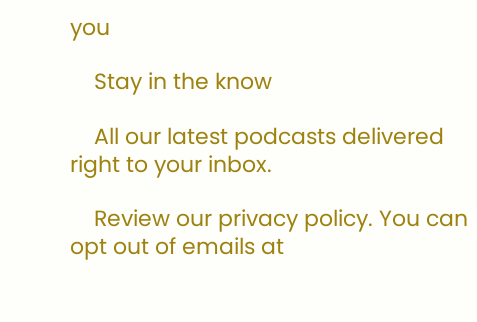you

    Stay in the know

    All our latest podcasts delivered right to your inbox.

    Review our privacy policy. You can opt out of emails at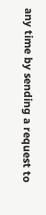any time by sending a request to